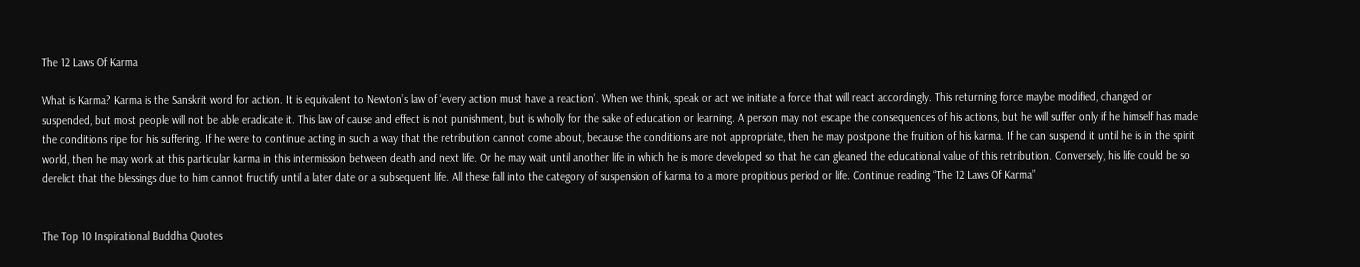The 12 Laws Of Karma

What is Karma? Karma is the Sanskrit word for action. It is equivalent to Newton’s law of ‘every action must have a reaction’. When we think, speak or act we initiate a force that will react accordingly. This returning force maybe modified, changed or suspended, but most people will not be able eradicate it. This law of cause and effect is not punishment, but is wholly for the sake of education or learning. A person may not escape the consequences of his actions, but he will suffer only if he himself has made the conditions ripe for his suffering. If he were to continue acting in such a way that the retribution cannot come about, because the conditions are not appropriate, then he may postpone the fruition of his karma. If he can suspend it until he is in the spirit world, then he may work at this particular karma in this intermission between death and next life. Or he may wait until another life in which he is more developed so that he can gleaned the educational value of this retribution. Conversely, his life could be so derelict that the blessings due to him cannot fructify until a later date or a subsequent life. All these fall into the category of suspension of karma to a more propitious period or life. Continue reading “The 12 Laws Of Karma”


The Top 10 Inspirational Buddha Quotes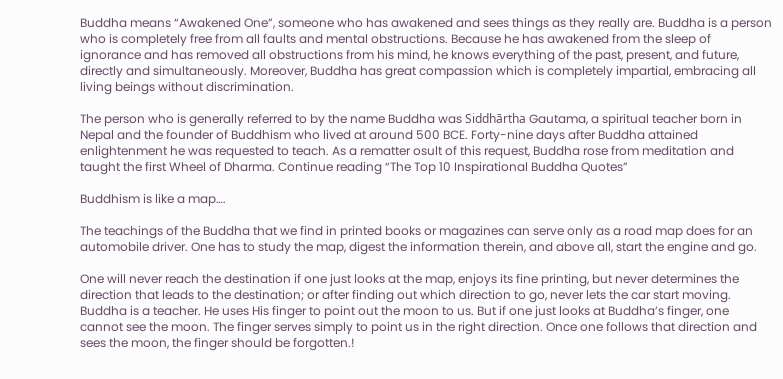Buddha means “Awakened One”, someone who has awakened and sees things as they really are. Buddha is a person who is completely free from all faults and mental obstructions. Because he has awakened from the sleep of ignorance and has removed all obstructions from his mind, he knows everything of the past, present, and future, directly and simultaneously. Moreover, Buddha has great compassion which is completely impartial, embracing all living beings without discrimination.

The person who is generally referred to by the name Buddha was Siddhārtha Gautama, a spiritual teacher born in Nepal and the founder of Buddhism who lived at around 500 BCE. Forty-nine days after Buddha attained enlightenment he was requested to teach. As a rematter osult of this request, Buddha rose from meditation and taught the first Wheel of Dharma. Continue reading “The Top 10 Inspirational Buddha Quotes”

Buddhism is like a map….

The teachings of the Buddha that we find in printed books or magazines can serve only as a road map does for an automobile driver. One has to study the map, digest the information therein, and above all, start the engine and go.

One will never reach the destination if one just looks at the map, enjoys its fine printing, but never determines the direction that leads to the destination; or after finding out which direction to go, never lets the car start moving. Buddha is a teacher. He uses His finger to point out the moon to us. But if one just looks at Buddha’s finger, one cannot see the moon. The finger serves simply to point us in the right direction. Once one follows that direction and sees the moon, the finger should be forgotten.!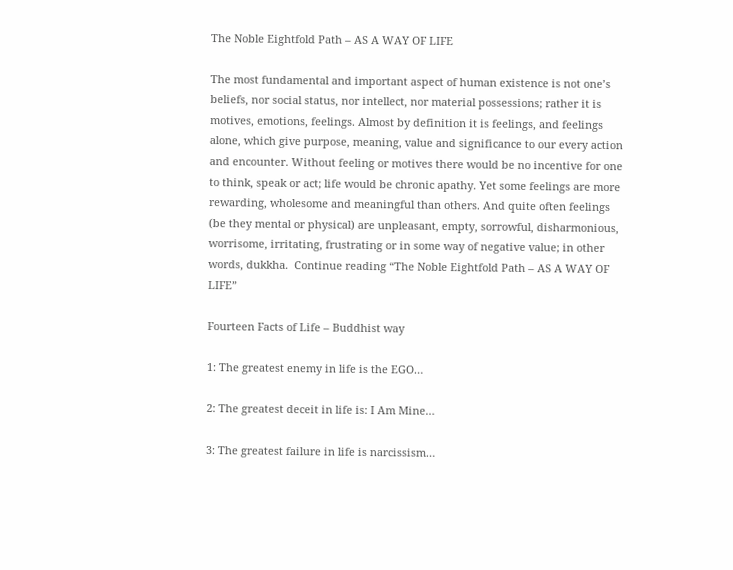The Noble Eightfold Path – AS A WAY OF LIFE

The most fundamental and important aspect of human existence is not one’s beliefs, nor social status, nor intellect, nor material possessions; rather it is motives, emotions, feelings. Almost by definition it is feelings, and feelings alone, which give purpose, meaning, value and significance to our every action and encounter. Without feeling or motives there would be no incentive for one to think, speak or act; life would be chronic apathy. Yet some feelings are more rewarding, wholesome and meaningful than others. And quite often feelings (be they mental or physical) are unpleasant, empty, sorrowful, disharmonious, worrisome, irritating, frustrating or in some way of negative value; in other words, dukkha.  Continue reading “The Noble Eightfold Path – AS A WAY OF LIFE”

Fourteen Facts of Life – Buddhist way

1: The greatest enemy in life is the EGO…

2: The greatest deceit in life is: I Am Mine…

3: The greatest failure in life is narcissism…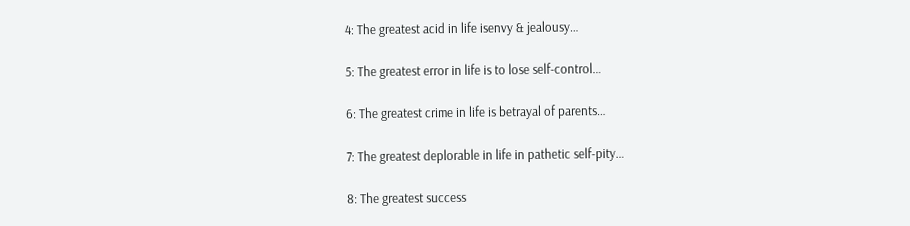4: The greatest acid in life isenvy & jealousy…

5: The greatest error in life is to lose self-control…

6: The greatest crime in life is betrayal of parents…

7: The greatest deplorable in life in pathetic self-pity…

8: The greatest success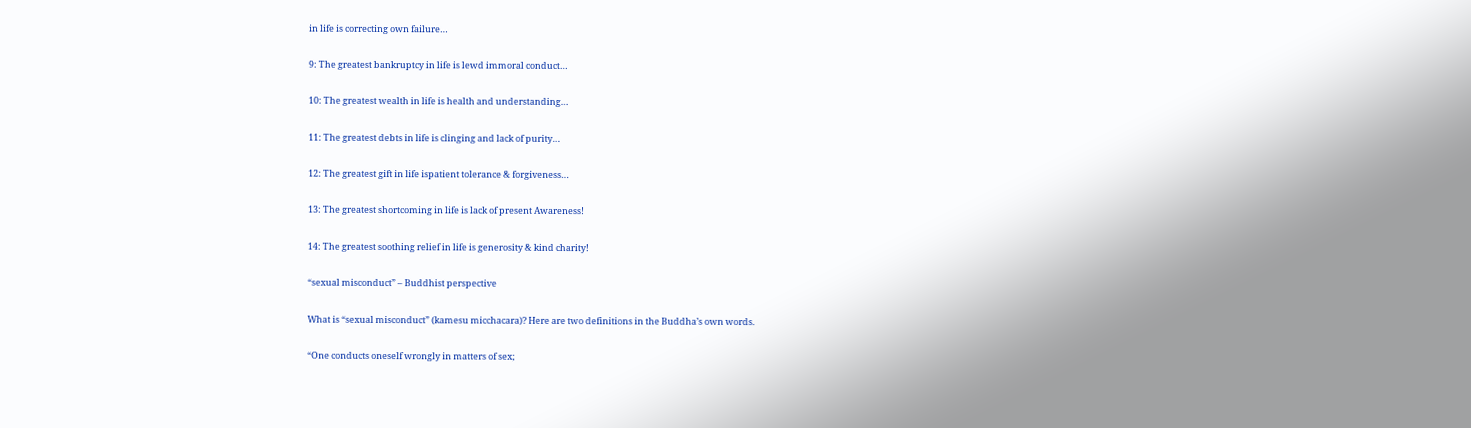in life is correcting own failure…

9: The greatest bankruptcy in life is lewd immoral conduct…

10: The greatest wealth in life is health and understanding…

11: The greatest debts in life is clinging and lack of purity…

12: The greatest gift in life ispatient tolerance & forgiveness…

13: The greatest shortcoming in life is lack of present Awareness!

14: The greatest soothing relief in life is generosity & kind charity!

“sexual misconduct” – Buddhist perspective

What is “sexual misconduct” (kamesu micchacara)? Here are two definitions in the Buddha’s own words.

“One conducts oneself wrongly in matters of sex;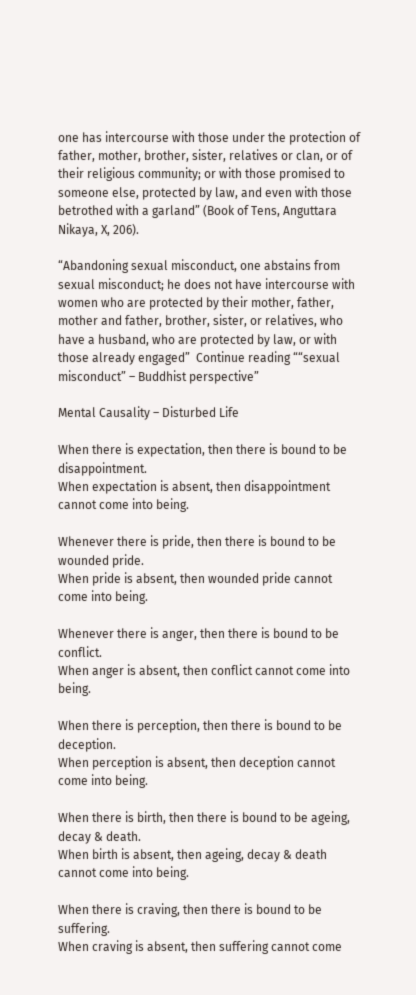one has intercourse with those under the protection of father, mother, brother, sister, relatives or clan, or of their religious community; or with those promised to someone else, protected by law, and even with those betrothed with a garland” (Book of Tens, Anguttara Nikaya, X, 206).

“Abandoning sexual misconduct, one abstains from sexual misconduct; he does not have intercourse with women who are protected by their mother, father, mother and father, brother, sister, or relatives, who have a husband, who are protected by law, or with those already engaged”  Continue reading ““sexual misconduct” – Buddhist perspective”

Mental Causality – Disturbed Life

When there is expectation, then there is bound to be disappointment.
When expectation is absent, then disappointment cannot come into being.

Whenever there is pride, then there is bound to be wounded pride.
When pride is absent, then wounded pride cannot come into being.

Whenever there is anger, then there is bound to be conflict.
When anger is absent, then conflict cannot come into being.

When there is perception, then there is bound to be deception.
When perception is absent, then deception cannot come into being.

When there is birth, then there is bound to be ageing, decay & death.
When birth is absent, then ageing, decay & death cannot come into being.

When there is craving, then there is bound to be suffering.
When craving is absent, then suffering cannot come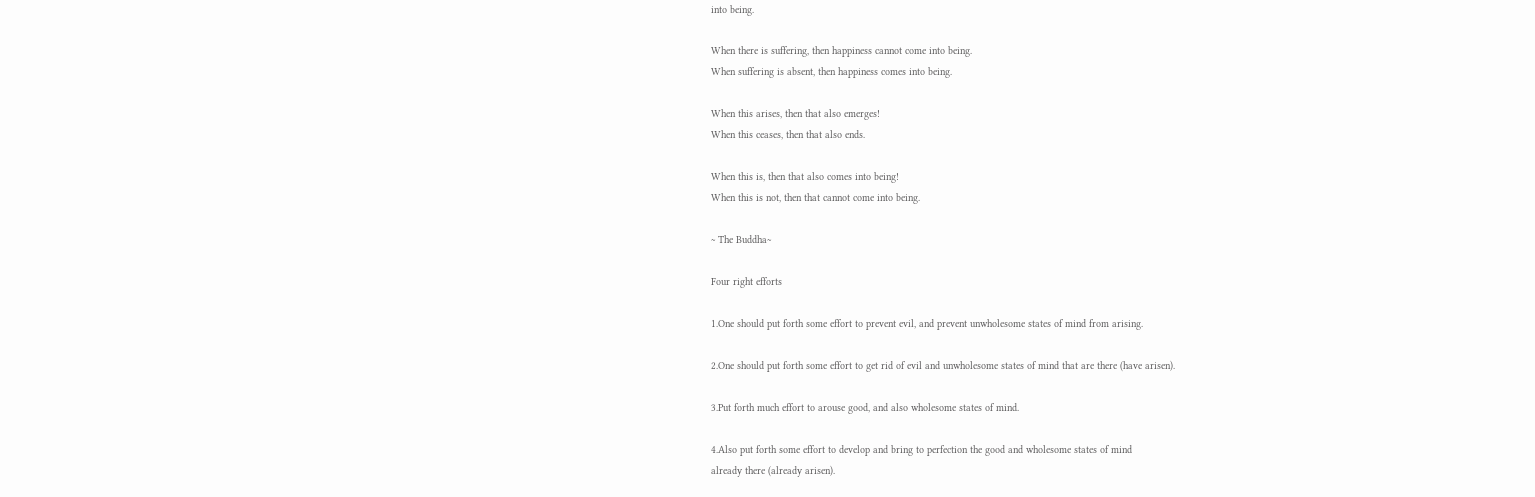into being.

When there is suffering, then happiness cannot come into being.
When suffering is absent, then happiness comes into being.

When this arises, then that also emerges!
When this ceases, then that also ends.

When this is, then that also comes into being!
When this is not, then that cannot come into being.

~ The Buddha~

Four right efforts

1.One should put forth some effort to prevent evil, and prevent unwholesome states of mind from arising.

2.One should put forth some effort to get rid of evil and unwholesome states of mind that are there (have arisen).

3.Put forth much effort to arouse good, and also wholesome states of mind.

4.Also put forth some effort to develop and bring to perfection the good and wholesome states of mind
already there (already arisen).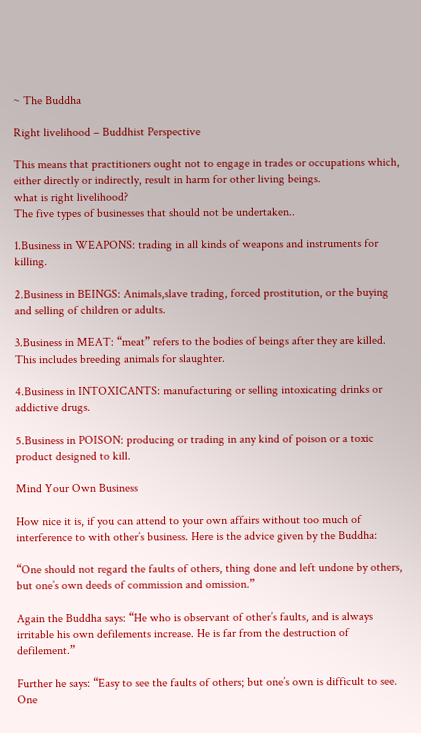~ The Buddha

Right livelihood – Buddhist Perspective

This means that practitioners ought not to engage in trades or occupations which, either directly or indirectly, result in harm for other living beings.
what is right livelihood?
The five types of businesses that should not be undertaken..

1.Business in WEAPONS: trading in all kinds of weapons and instruments for killing.

2.Business in BEINGS: Animals,slave trading, forced prostitution, or the buying and selling of children or adults.

3.Business in MEAT: “meat” refers to the bodies of beings after they are killed. This includes breeding animals for slaughter.

4.Business in INTOXICANTS: manufacturing or selling intoxicating drinks or addictive drugs.

5.Business in POISON: producing or trading in any kind of poison or a toxic product designed to kill.

Mind Your Own Business

How nice it is, if you can attend to your own affairs without too much of interference to with other’s business. Here is the advice given by the Buddha:

“One should not regard the faults of others, thing done and left undone by others, but one’s own deeds of commission and omission.”

Again the Buddha says: “He who is observant of other’s faults, and is always irritable his own defilements increase. He is far from the destruction of defilement.”

Further he says: “Easy to see the faults of others; but one’s own is difficult to see. One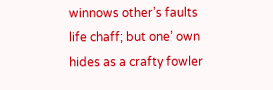winnows other’s faults life chaff; but one’ own hides as a crafty fowler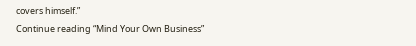covers himself.”
Continue reading “Mind Your Own Business”